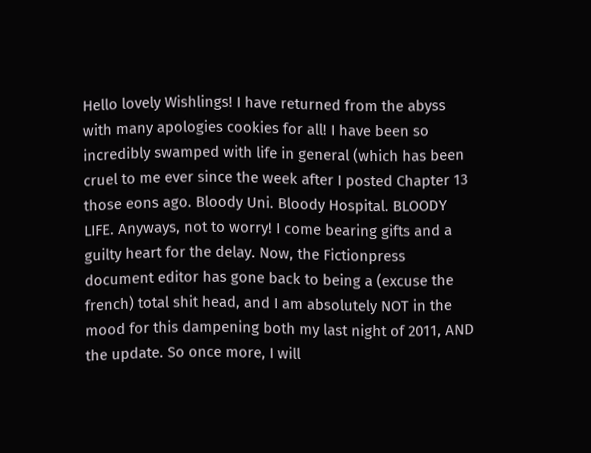Hello lovely Wishlings! I have returned from the abyss with many apologies cookies for all! I have been so incredibly swamped with life in general (which has been cruel to me ever since the week after I posted Chapter 13 those eons ago. Bloody Uni. Bloody Hospital. BLOODY LIFE. Anyways, not to worry! I come bearing gifts and a guilty heart for the delay. Now, the Fictionpress document editor has gone back to being a (excuse the french) total shit head, and I am absolutely NOT in the mood for this dampening both my last night of 2011, AND the update. So once more, I will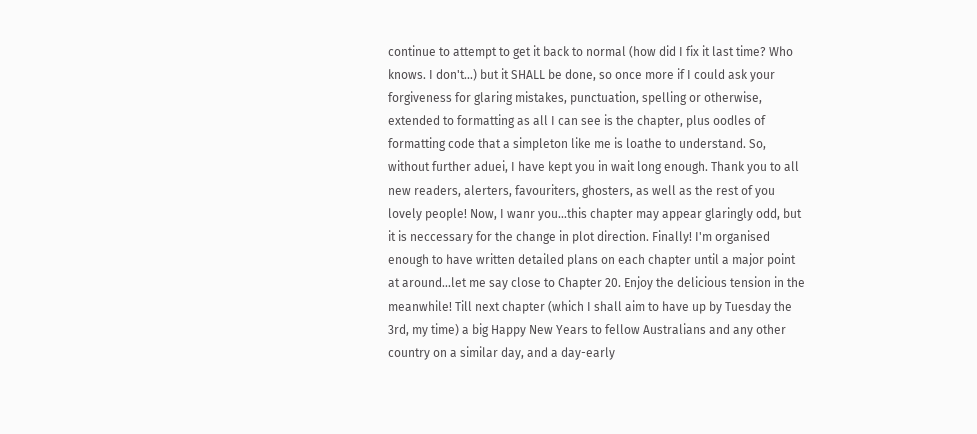continue to attempt to get it back to normal (how did I fix it last time? Who knows. I don't...) but it SHALL be done, so once more if I could ask your forgiveness for glaring mistakes, punctuation, spelling or otherwise, extended to formatting as all I can see is the chapter, plus oodles of formatting code that a simpleton like me is loathe to understand. So, without further aduei, I have kept you in wait long enough. Thank you to all new readers, alerters, favouriters, ghosters, as well as the rest of you lovely people! Now, I wanr you...this chapter may appear glaringly odd, but it is neccessary for the change in plot direction. Finally! I'm organised enough to have written detailed plans on each chapter until a major point at around...let me say close to Chapter 20. Enjoy the delicious tension in the meanwhile! Till next chapter (which I shall aim to have up by Tuesday the 3rd, my time) a big Happy New Years to fellow Australians and any other country on a similar day, and a day-early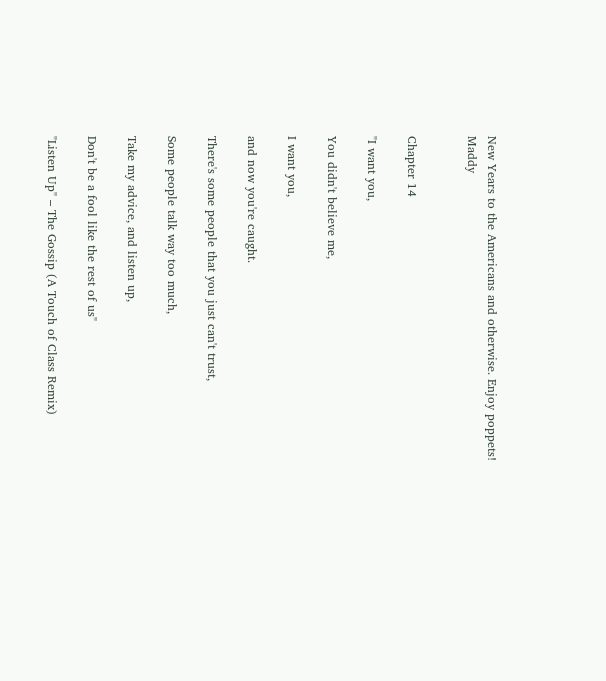New Years to the Americans and otherwise. Enjoy poppets! Maddy


Chapter 14

"I want you,

You didn't believe me,

I want you,

and now you're caught.

There's some people that you just can't trust,

Some people talk way too much,

Take my advice, and listen up,

Don't be a fool like the rest of us"

"Listen Up" – The Gossip (A Touch of Class Remix)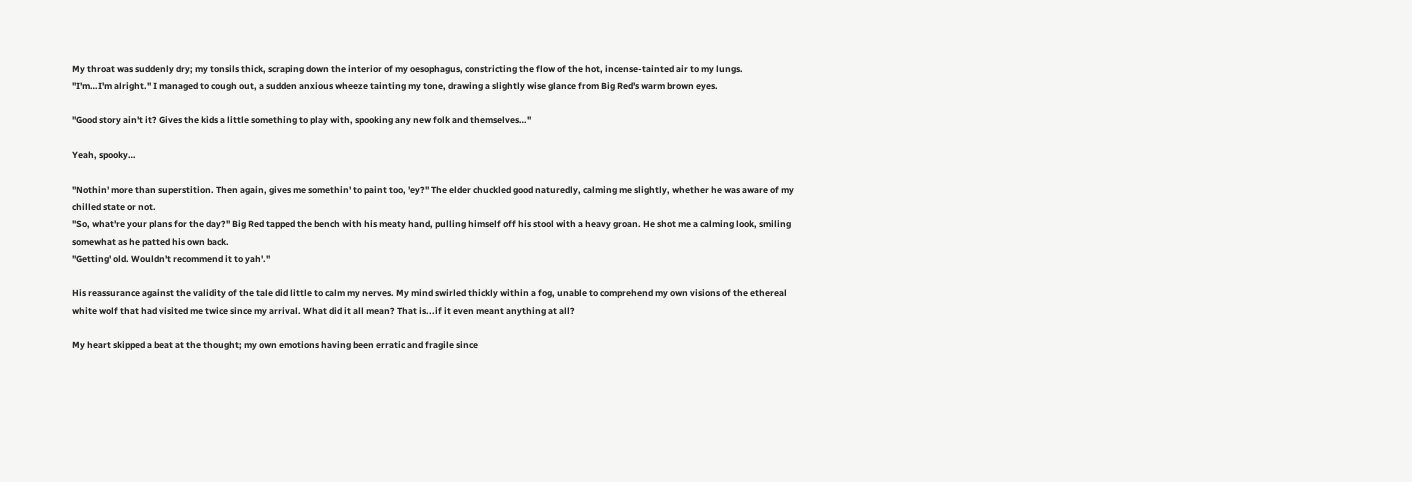My throat was suddenly dry; my tonsils thick, scraping down the interior of my oesophagus, constricting the flow of the hot, incense-tainted air to my lungs.
"I'm…I'm alright." I managed to cough out, a sudden anxious wheeze tainting my tone, drawing a slightly wise glance from Big Red's warm brown eyes.

"Good story ain't it? Gives the kids a little something to play with, spooking any new folk and themselves…"

Yeah, spooky…

"Nothin' more than superstition. Then again, gives me somethin' to paint too, 'ey?" The elder chuckled good naturedly, calming me slightly, whether he was aware of my chilled state or not.
"So, what're your plans for the day?" Big Red tapped the bench with his meaty hand, pulling himself off his stool with a heavy groan. He shot me a calming look, smiling somewhat as he patted his own back.
"Getting' old. Wouldn't recommend it to yah'."

His reassurance against the validity of the tale did little to calm my nerves. My mind swirled thickly within a fog, unable to comprehend my own visions of the ethereal white wolf that had visited me twice since my arrival. What did it all mean? That is...if it even meant anything at all?

My heart skipped a beat at the thought; my own emotions having been erratic and fragile since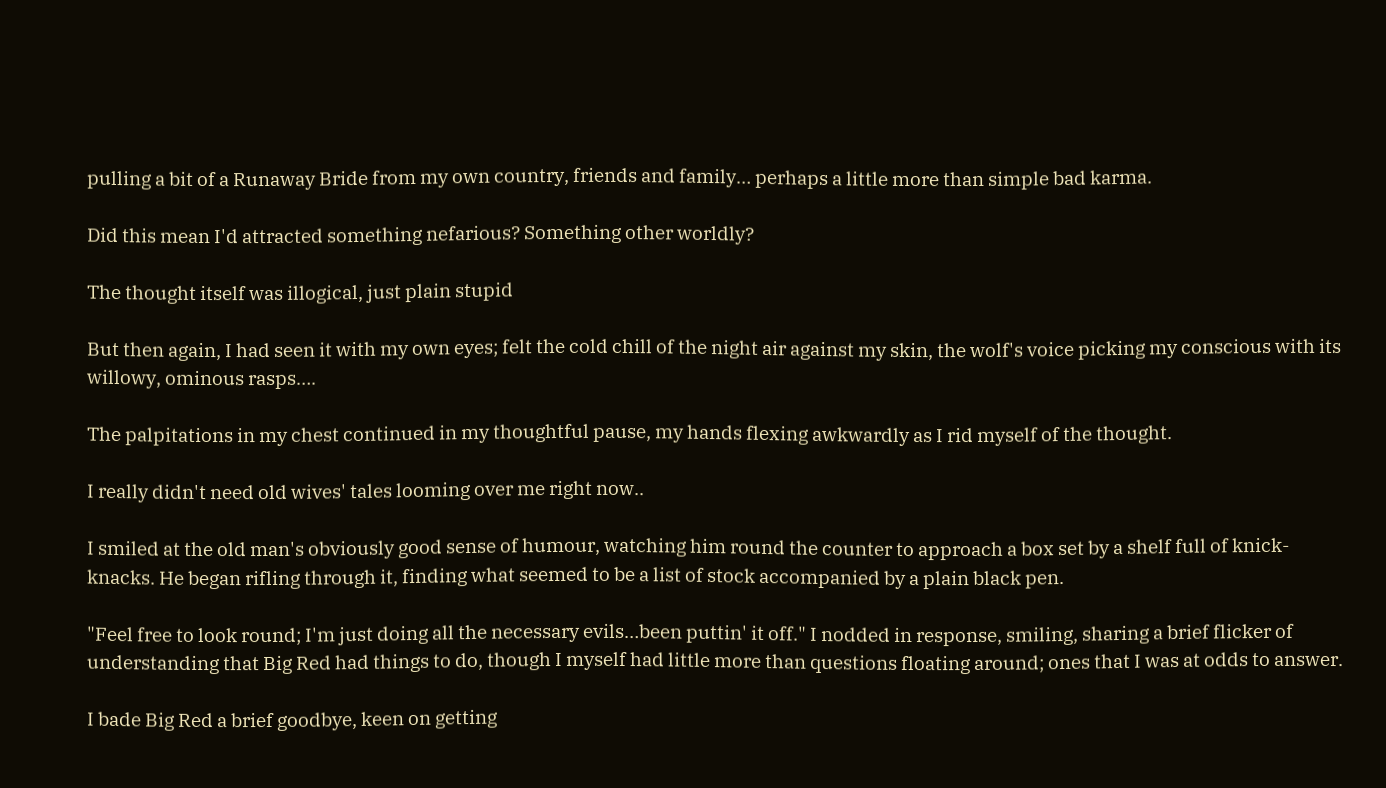pulling a bit of a Runaway Bride from my own country, friends and family… perhaps a little more than simple bad karma.

Did this mean I'd attracted something nefarious? Something other worldly?

The thought itself was illogical, just plain stupid

But then again, I had seen it with my own eyes; felt the cold chill of the night air against my skin, the wolf's voice picking my conscious with its willowy, ominous rasps….

The palpitations in my chest continued in my thoughtful pause, my hands flexing awkwardly as I rid myself of the thought.

I really didn't need old wives' tales looming over me right now..

I smiled at the old man's obviously good sense of humour, watching him round the counter to approach a box set by a shelf full of knick-knacks. He began rifling through it, finding what seemed to be a list of stock accompanied by a plain black pen.

"Feel free to look round; I'm just doing all the necessary evils…been puttin' it off." I nodded in response, smiling, sharing a brief flicker of understanding that Big Red had things to do, though I myself had little more than questions floating around; ones that I was at odds to answer.

I bade Big Red a brief goodbye, keen on getting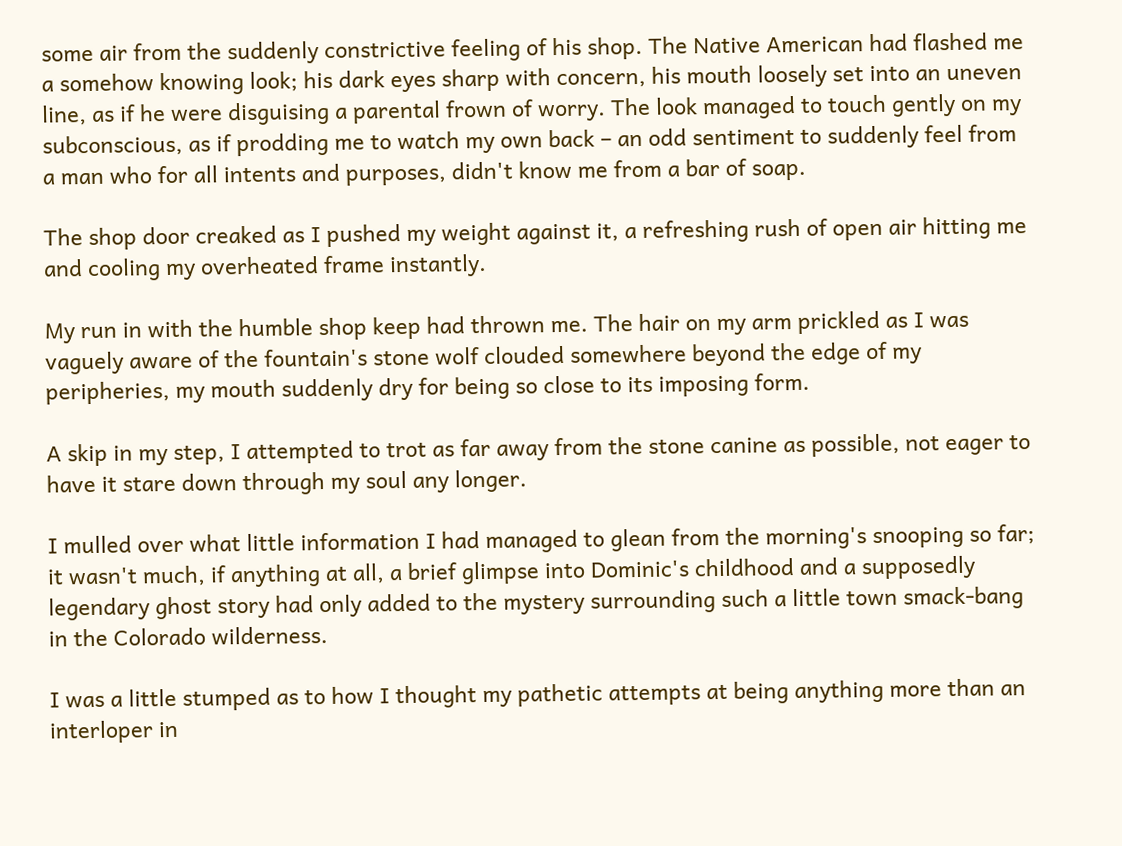some air from the suddenly constrictive feeling of his shop. The Native American had flashed me a somehow knowing look; his dark eyes sharp with concern, his mouth loosely set into an uneven line, as if he were disguising a parental frown of worry. The look managed to touch gently on my subconscious, as if prodding me to watch my own back – an odd sentiment to suddenly feel from a man who for all intents and purposes, didn't know me from a bar of soap.

The shop door creaked as I pushed my weight against it, a refreshing rush of open air hitting me and cooling my overheated frame instantly.

My run in with the humble shop keep had thrown me. The hair on my arm prickled as I was vaguely aware of the fountain's stone wolf clouded somewhere beyond the edge of my peripheries, my mouth suddenly dry for being so close to its imposing form.

A skip in my step, I attempted to trot as far away from the stone canine as possible, not eager to have it stare down through my soul any longer.

I mulled over what little information I had managed to glean from the morning's snooping so far; it wasn't much, if anything at all, a brief glimpse into Dominic's childhood and a supposedly legendary ghost story had only added to the mystery surrounding such a little town smack-bang in the Colorado wilderness.

I was a little stumped as to how I thought my pathetic attempts at being anything more than an interloper in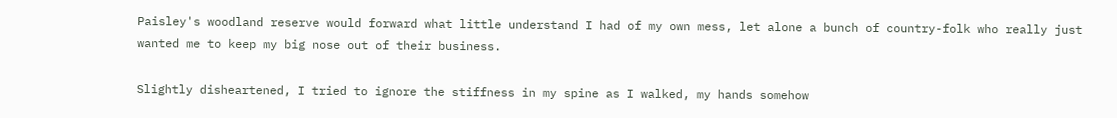Paisley's woodland reserve would forward what little understand I had of my own mess, let alone a bunch of country-folk who really just wanted me to keep my big nose out of their business.

Slightly disheartened, I tried to ignore the stiffness in my spine as I walked, my hands somehow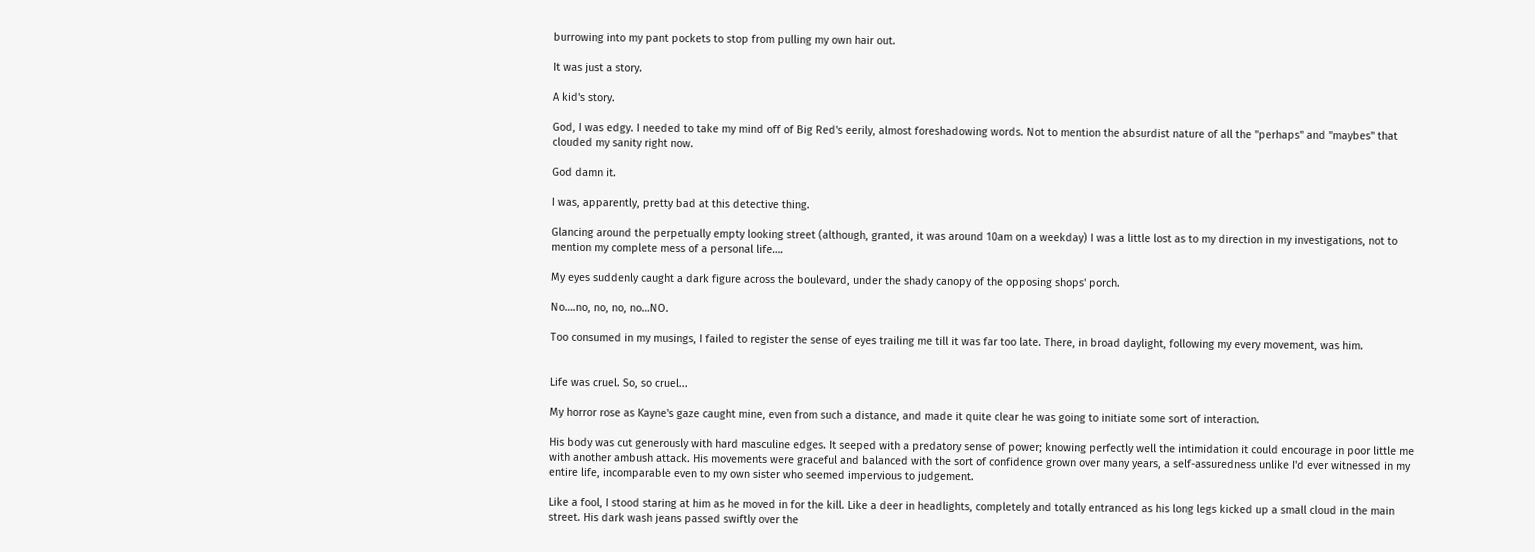burrowing into my pant pockets to stop from pulling my own hair out.

It was just a story.

A kid's story.

God, I was edgy. I needed to take my mind off of Big Red's eerily, almost foreshadowing words. Not to mention the absurdist nature of all the "perhaps" and "maybes" that clouded my sanity right now.

God damn it.

I was, apparently, pretty bad at this detective thing.

Glancing around the perpetually empty looking street (although, granted, it was around 10am on a weekday) I was a little lost as to my direction in my investigations, not to mention my complete mess of a personal life….

My eyes suddenly caught a dark figure across the boulevard, under the shady canopy of the opposing shops' porch.

No….no, no, no, no…NO.

Too consumed in my musings, I failed to register the sense of eyes trailing me till it was far too late. There, in broad daylight, following my every movement, was him.


Life was cruel. So, so cruel...

My horror rose as Kayne's gaze caught mine, even from such a distance, and made it quite clear he was going to initiate some sort of interaction.

His body was cut generously with hard masculine edges. It seeped with a predatory sense of power; knowing perfectly well the intimidation it could encourage in poor little me with another ambush attack. His movements were graceful and balanced with the sort of confidence grown over many years, a self-assuredness unlike I'd ever witnessed in my entire life, incomparable even to my own sister who seemed impervious to judgement.

Like a fool, I stood staring at him as he moved in for the kill. Like a deer in headlights, completely and totally entranced as his long legs kicked up a small cloud in the main street. His dark wash jeans passed swiftly over the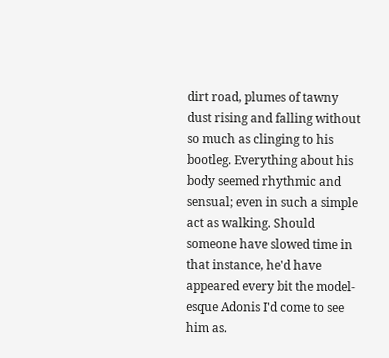dirt road, plumes of tawny dust rising and falling without so much as clinging to his bootleg. Everything about his body seemed rhythmic and sensual; even in such a simple act as walking. Should someone have slowed time in that instance, he'd have appeared every bit the model-esque Adonis I'd come to see him as.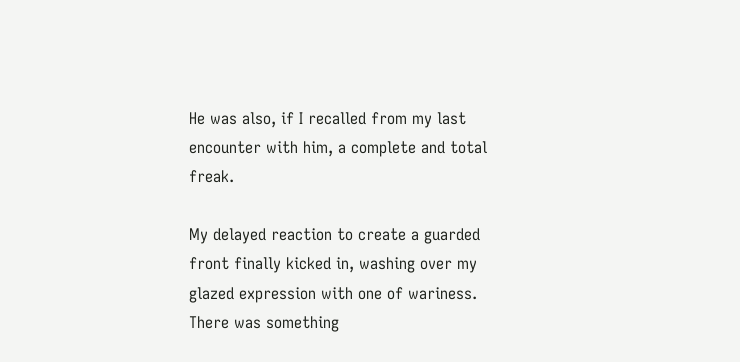He was also, if I recalled from my last encounter with him, a complete and total freak.

My delayed reaction to create a guarded front finally kicked in, washing over my glazed expression with one of wariness. There was something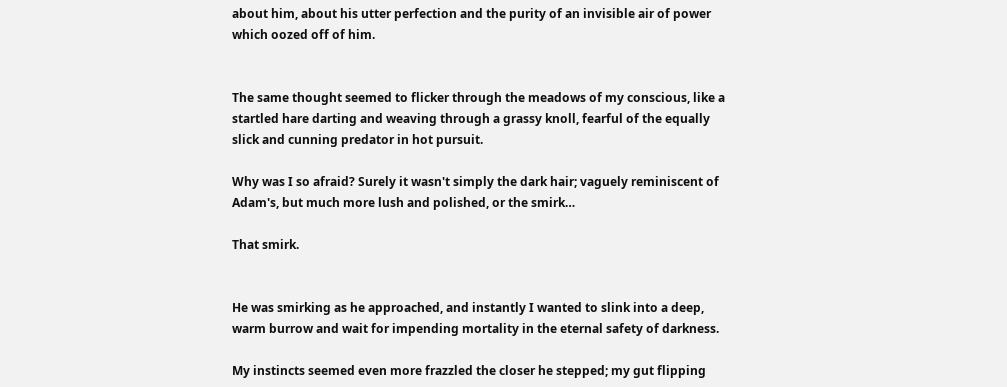about him, about his utter perfection and the purity of an invisible air of power which oozed off of him.


The same thought seemed to flicker through the meadows of my conscious, like a startled hare darting and weaving through a grassy knoll, fearful of the equally slick and cunning predator in hot pursuit.

Why was I so afraid? Surely it wasn't simply the dark hair; vaguely reminiscent of Adam's, but much more lush and polished, or the smirk…

That smirk.


He was smirking as he approached, and instantly I wanted to slink into a deep, warm burrow and wait for impending mortality in the eternal safety of darkness.

My instincts seemed even more frazzled the closer he stepped; my gut flipping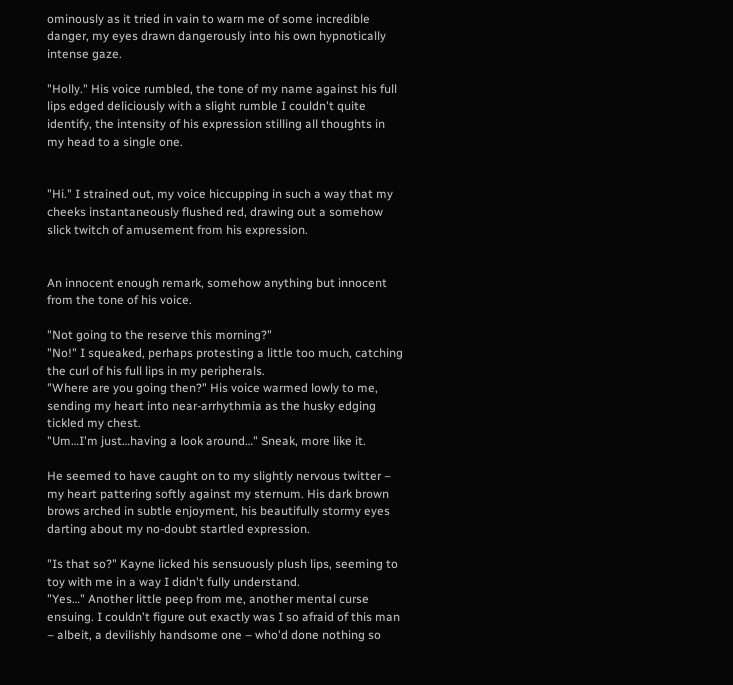ominously as it tried in vain to warn me of some incredible danger, my eyes drawn dangerously into his own hypnotically intense gaze.

"Holly." His voice rumbled, the tone of my name against his full lips edged deliciously with a slight rumble I couldn't quite identify, the intensity of his expression stilling all thoughts in my head to a single one.


"Hi." I strained out, my voice hiccupping in such a way that my cheeks instantaneously flushed red, drawing out a somehow slick twitch of amusement from his expression.


An innocent enough remark, somehow anything but innocent from the tone of his voice.

"Not going to the reserve this morning?"
"No!" I squeaked, perhaps protesting a little too much, catching the curl of his full lips in my peripherals.
"Where are you going then?" His voice warmed lowly to me, sending my heart into near-arrhythmia as the husky edging tickled my chest.
"Um…I'm just…having a look around…" Sneak, more like it.

He seemed to have caught on to my slightly nervous twitter – my heart pattering softly against my sternum. His dark brown brows arched in subtle enjoyment, his beautifully stormy eyes darting about my no-doubt startled expression.

"Is that so?" Kayne licked his sensuously plush lips, seeming to toy with me in a way I didn't fully understand.
"Yes…" Another little peep from me, another mental curse ensuing. I couldn't figure out exactly was I so afraid of this man – albeit, a devilishly handsome one – who'd done nothing so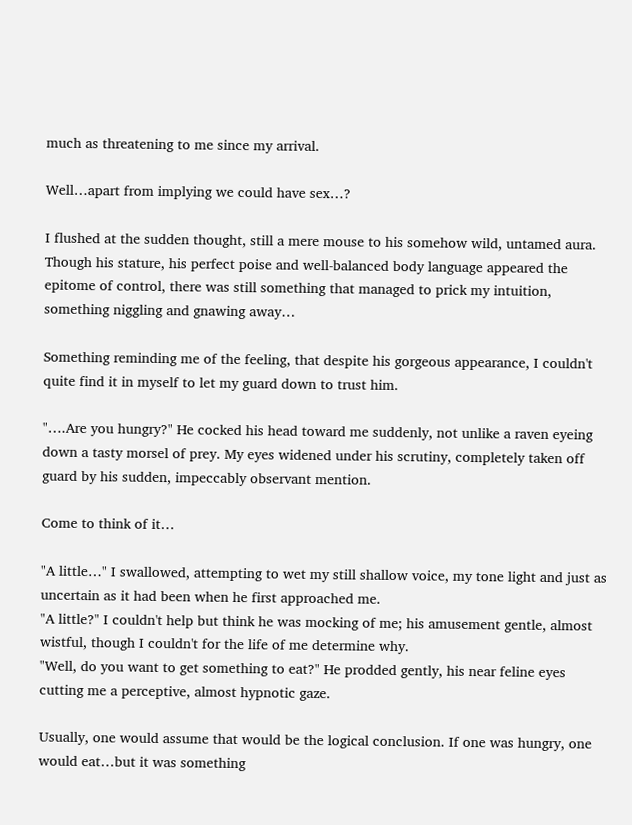much as threatening to me since my arrival.

Well…apart from implying we could have sex…?

I flushed at the sudden thought, still a mere mouse to his somehow wild, untamed aura. Though his stature, his perfect poise and well-balanced body language appeared the epitome of control, there was still something that managed to prick my intuition, something niggling and gnawing away…

Something reminding me of the feeling, that despite his gorgeous appearance, I couldn't quite find it in myself to let my guard down to trust him.

"….Are you hungry?" He cocked his head toward me suddenly, not unlike a raven eyeing down a tasty morsel of prey. My eyes widened under his scrutiny, completely taken off guard by his sudden, impeccably observant mention.

Come to think of it…

"A little…" I swallowed, attempting to wet my still shallow voice, my tone light and just as uncertain as it had been when he first approached me.
"A little?" I couldn't help but think he was mocking of me; his amusement gentle, almost wistful, though I couldn't for the life of me determine why.
"Well, do you want to get something to eat?" He prodded gently, his near feline eyes cutting me a perceptive, almost hypnotic gaze.

Usually, one would assume that would be the logical conclusion. If one was hungry, one would eat…but it was something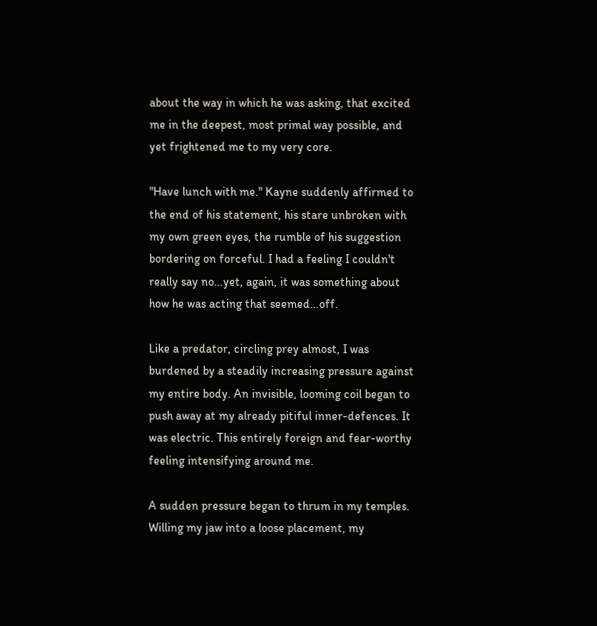about the way in which he was asking, that excited me in the deepest, most primal way possible, and yet frightened me to my very core.

"Have lunch with me." Kayne suddenly affirmed to the end of his statement, his stare unbroken with my own green eyes, the rumble of his suggestion bordering on forceful. I had a feeling I couldn't really say no…yet, again, it was something about how he was acting that seemed…off.

Like a predator, circling prey almost, I was burdened by a steadily increasing pressure against my entire body. An invisible, looming coil began to push away at my already pitiful inner-defences. It was electric. This entirely foreign and fear-worthy feeling intensifying around me.

A sudden pressure began to thrum in my temples. Willing my jaw into a loose placement, my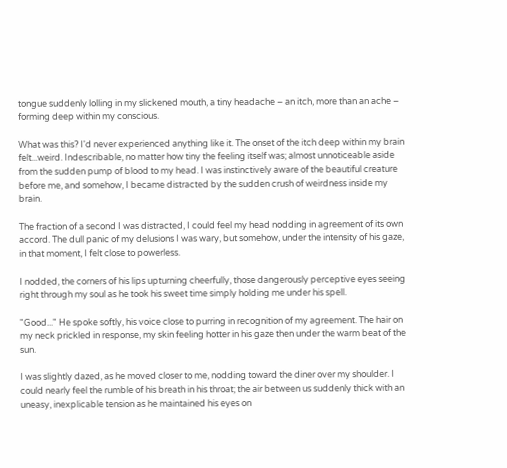tongue suddenly lolling in my slickened mouth, a tiny headache – an itch, more than an ache – forming deep within my conscious.

What was this? I'd never experienced anything like it. The onset of the itch deep within my brain felt...weird. Indescribable, no matter how tiny the feeling itself was; almost unnoticeable aside from the sudden pump of blood to my head. I was instinctively aware of the beautiful creature before me, and somehow, I became distracted by the sudden crush of weirdness inside my brain.

The fraction of a second I was distracted, I could feel my head nodding in agreement of its own accord. The dull panic of my delusions I was wary, but somehow, under the intensity of his gaze, in that moment, I felt close to powerless.

I nodded, the corners of his lips upturning cheerfully, those dangerously perceptive eyes seeing right through my soul as he took his sweet time simply holding me under his spell.

"Good..." He spoke softly, his voice close to purring in recognition of my agreement. The hair on my neck prickled in response, my skin feeling hotter in his gaze then under the warm beat of the sun.

I was slightly dazed, as he moved closer to me, nodding toward the diner over my shoulder. I could nearly feel the rumble of his breath in his throat; the air between us suddenly thick with an uneasy, inexplicable tension as he maintained his eyes on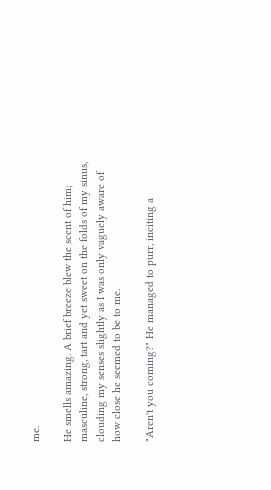me.

He smells amazing. A brief breeze blew the scent of him; masculine, strong, tart and yet sweet on the folds of my sinus, clouding my senses slightly as I was only vaguely aware of how close he seemed to be to me.

"Aren't you coming?" He managed to purr, inciting a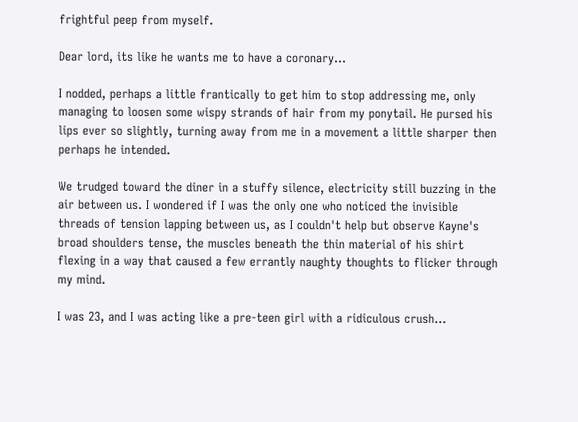frightful peep from myself.

Dear lord, its like he wants me to have a coronary...

I nodded, perhaps a little frantically to get him to stop addressing me, only managing to loosen some wispy strands of hair from my ponytail. He pursed his lips ever so slightly, turning away from me in a movement a little sharper then perhaps he intended.

We trudged toward the diner in a stuffy silence, electricity still buzzing in the air between us. I wondered if I was the only one who noticed the invisible threads of tension lapping between us, as I couldn't help but observe Kayne's broad shoulders tense, the muscles beneath the thin material of his shirt flexing in a way that caused a few errantly naughty thoughts to flicker through my mind.

I was 23, and I was acting like a pre-teen girl with a ridiculous crush...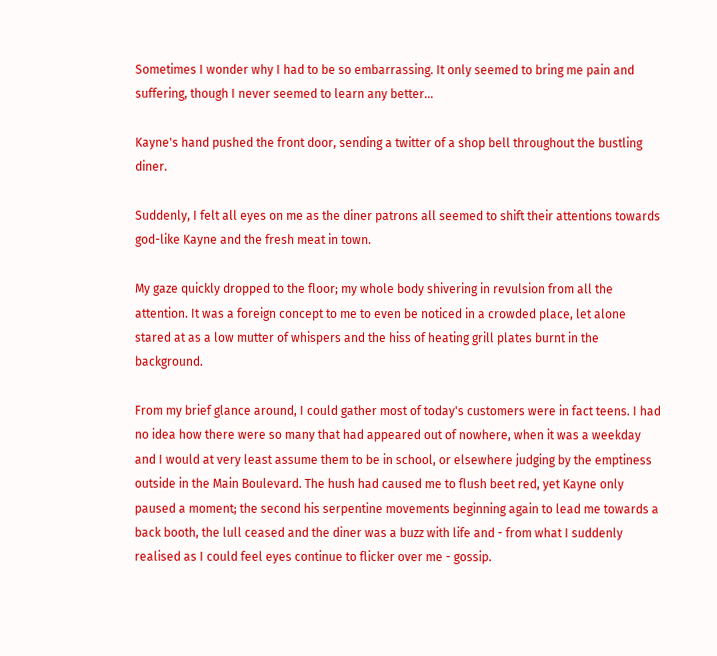Sometimes I wonder why I had to be so embarrassing. It only seemed to bring me pain and suffering, though I never seemed to learn any better...

Kayne's hand pushed the front door, sending a twitter of a shop bell throughout the bustling diner.

Suddenly, I felt all eyes on me as the diner patrons all seemed to shift their attentions towards god-like Kayne and the fresh meat in town.

My gaze quickly dropped to the floor; my whole body shivering in revulsion from all the attention. It was a foreign concept to me to even be noticed in a crowded place, let alone stared at as a low mutter of whispers and the hiss of heating grill plates burnt in the background.

From my brief glance around, I could gather most of today's customers were in fact teens. I had no idea how there were so many that had appeared out of nowhere, when it was a weekday and I would at very least assume them to be in school, or elsewhere judging by the emptiness outside in the Main Boulevard. The hush had caused me to flush beet red, yet Kayne only paused a moment; the second his serpentine movements beginning again to lead me towards a back booth, the lull ceased and the diner was a buzz with life and - from what I suddenly realised as I could feel eyes continue to flicker over me - gossip.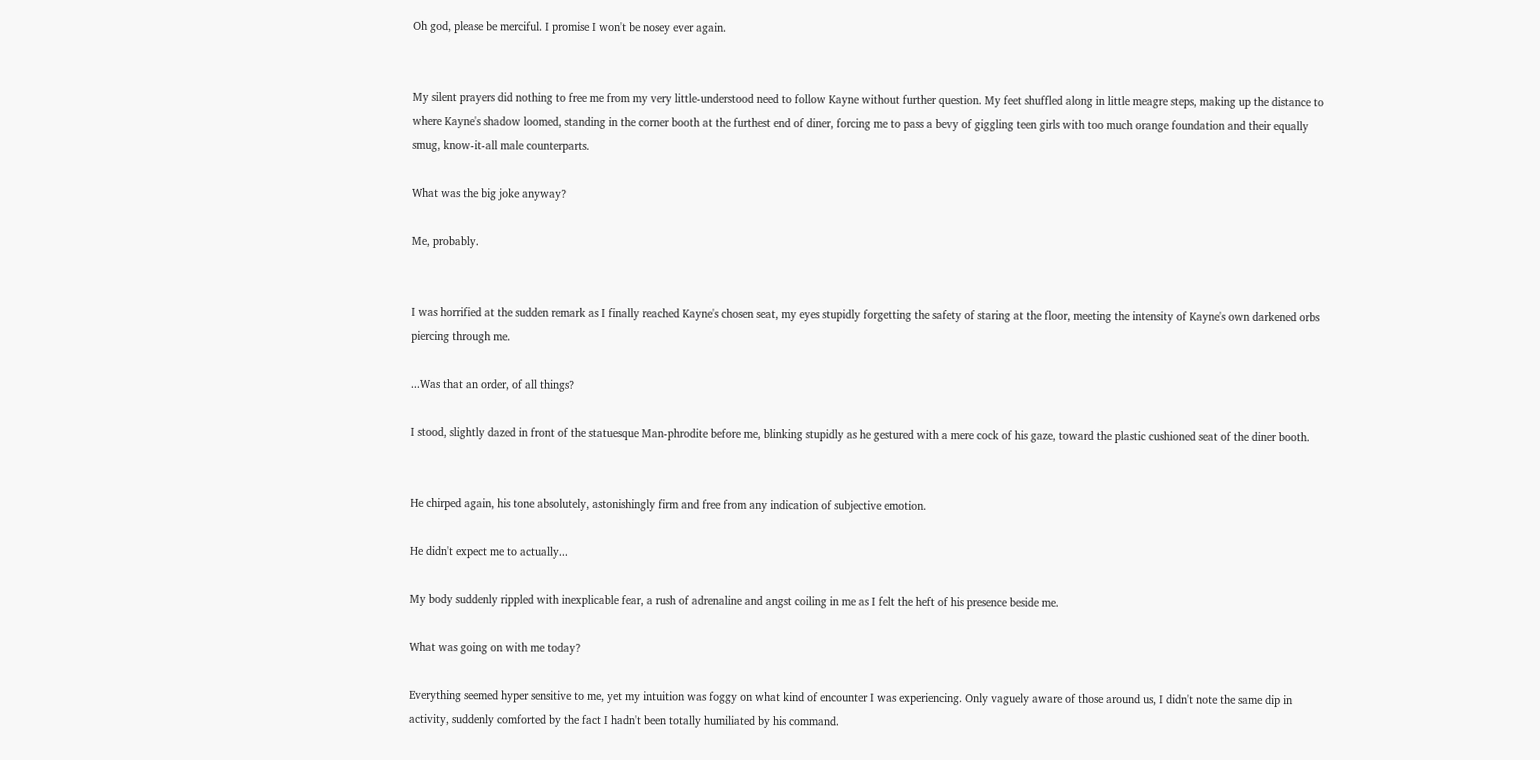Oh god, please be merciful. I promise I won't be nosey ever again.


My silent prayers did nothing to free me from my very little-understood need to follow Kayne without further question. My feet shuffled along in little meagre steps, making up the distance to where Kayne's shadow loomed, standing in the corner booth at the furthest end of diner, forcing me to pass a bevy of giggling teen girls with too much orange foundation and their equally smug, know-it-all male counterparts.

What was the big joke anyway?

Me, probably.


I was horrified at the sudden remark as I finally reached Kayne's chosen seat, my eyes stupidly forgetting the safety of staring at the floor, meeting the intensity of Kayne's own darkened orbs piercing through me.

...Was that an order, of all things?

I stood, slightly dazed in front of the statuesque Man-phrodite before me, blinking stupidly as he gestured with a mere cock of his gaze, toward the plastic cushioned seat of the diner booth.


He chirped again, his tone absolutely, astonishingly firm and free from any indication of subjective emotion.

He didn't expect me to actually...

My body suddenly rippled with inexplicable fear, a rush of adrenaline and angst coiling in me as I felt the heft of his presence beside me.

What was going on with me today?

Everything seemed hyper sensitive to me, yet my intuition was foggy on what kind of encounter I was experiencing. Only vaguely aware of those around us, I didn't note the same dip in activity, suddenly comforted by the fact I hadn't been totally humiliated by his command.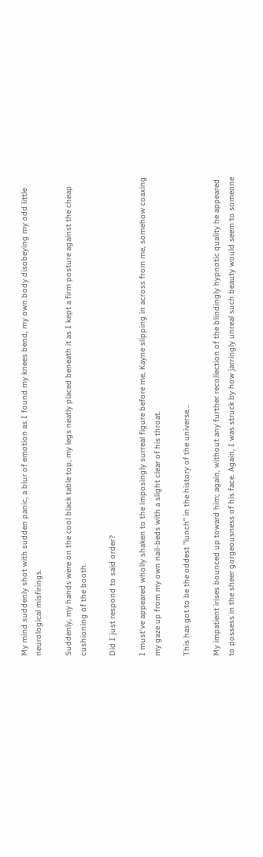My mind suddenly shot with sudden panic, a blur of emotion as I found my knees bend, my own body disobeying my odd little neurological misfirings.

Suddenly, my hands were on the cool black table top, my legs neatly placed beneath it as I kept a firm posture against the cheap cushioning of the booth.

Did I just respond to said order?

I must've appeared wholly shaken to the imposingly surreal figure before me, Kayne slipping in across from me, somehow coaxing my gaze up from my own nail-beds with a slight clear of his throat.

This has got to be the oddest "lunch" in the history of the universe...

My impatient irises bounced up toward him; again, without any further recollection of the blindingly hypnotic quality he appeared to possess in the sheer gorgeousness of his face. Again, I was struck by how jarringly unreal such beauty would seem to someone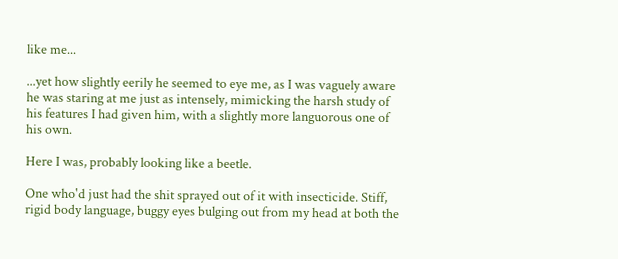like me...

...yet how slightly eerily he seemed to eye me, as I was vaguely aware he was staring at me just as intensely, mimicking the harsh study of his features I had given him, with a slightly more languorous one of his own.

Here I was, probably looking like a beetle.

One who'd just had the shit sprayed out of it with insecticide. Stiff, rigid body language, buggy eyes bulging out from my head at both the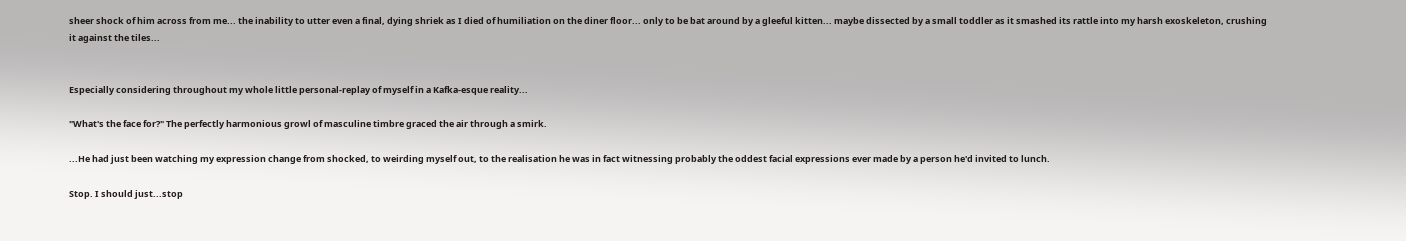sheer shock of him across from me... the inability to utter even a final, dying shriek as I died of humiliation on the diner floor... only to be bat around by a gleeful kitten... maybe dissected by a small toddler as it smashed its rattle into my harsh exoskeleton, crushing it against the tiles...


Especially considering throughout my whole little personal-replay of myself in a Kafka-esque reality...

"What's the face for?" The perfectly harmonious growl of masculine timbre graced the air through a smirk.

...He had just been watching my expression change from shocked, to weirding myself out, to the realisation he was in fact witnessing probably the oddest facial expressions ever made by a person he'd invited to lunch.

Stop. I should just...stop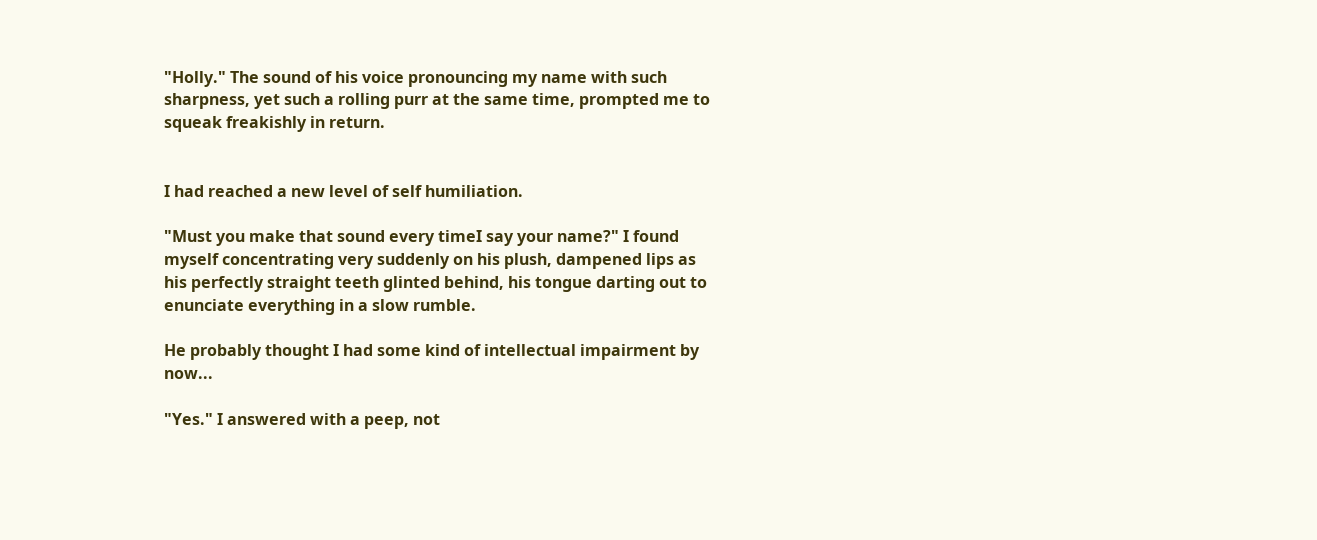"Holly." The sound of his voice pronouncing my name with such sharpness, yet such a rolling purr at the same time, prompted me to squeak freakishly in return.


I had reached a new level of self humiliation.

"Must you make that sound every timeI say your name?" I found myself concentrating very suddenly on his plush, dampened lips as his perfectly straight teeth glinted behind, his tongue darting out to enunciate everything in a slow rumble.

He probably thought I had some kind of intellectual impairment by now...

"Yes." I answered with a peep, not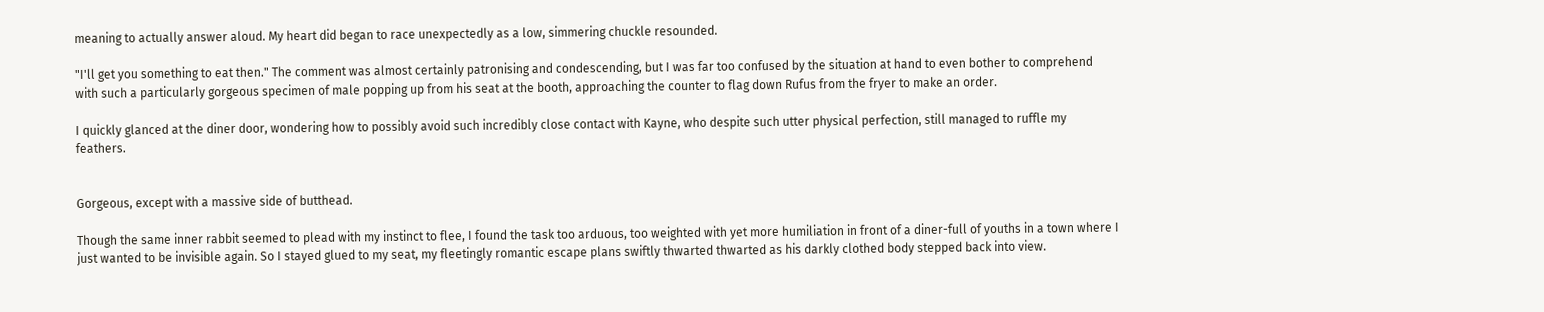meaning to actually answer aloud. My heart did began to race unexpectedly as a low, simmering chuckle resounded.

"I'll get you something to eat then." The comment was almost certainly patronising and condescending, but I was far too confused by the situation at hand to even bother to comprehend with such a particularly gorgeous specimen of male popping up from his seat at the booth, approaching the counter to flag down Rufus from the fryer to make an order.

I quickly glanced at the diner door, wondering how to possibly avoid such incredibly close contact with Kayne, who despite such utter physical perfection, still managed to ruffle my feathers.


Gorgeous, except with a massive side of butthead.

Though the same inner rabbit seemed to plead with my instinct to flee, I found the task too arduous, too weighted with yet more humiliation in front of a diner-full of youths in a town where I just wanted to be invisible again. So I stayed glued to my seat, my fleetingly romantic escape plans swiftly thwarted thwarted as his darkly clothed body stepped back into view.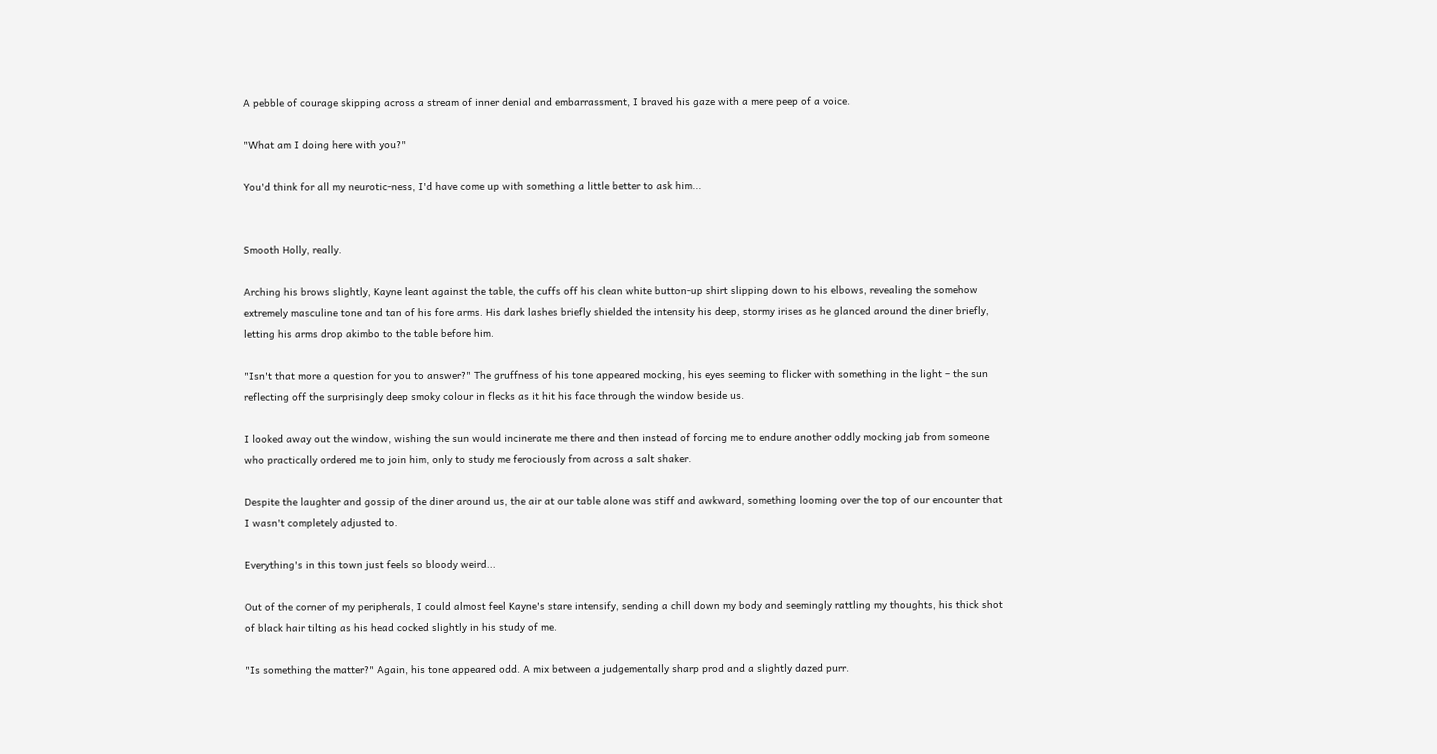A pebble of courage skipping across a stream of inner denial and embarrassment, I braved his gaze with a mere peep of a voice.

"What am I doing here with you?"

You'd think for all my neurotic-ness, I'd have come up with something a little better to ask him...


Smooth Holly, really.

Arching his brows slightly, Kayne leant against the table, the cuffs off his clean white button-up shirt slipping down to his elbows, revealing the somehow extremely masculine tone and tan of his fore arms. His dark lashes briefly shielded the intensity his deep, stormy irises as he glanced around the diner briefly, letting his arms drop akimbo to the table before him.

"Isn't that more a question for you to answer?" The gruffness of his tone appeared mocking, his eyes seeming to flicker with something in the light – the sun reflecting off the surprisingly deep smoky colour in flecks as it hit his face through the window beside us.

I looked away out the window, wishing the sun would incinerate me there and then instead of forcing me to endure another oddly mocking jab from someone who practically ordered me to join him, only to study me ferociously from across a salt shaker.

Despite the laughter and gossip of the diner around us, the air at our table alone was stiff and awkward, something looming over the top of our encounter that I wasn't completely adjusted to.

Everything's in this town just feels so bloody weird...

Out of the corner of my peripherals, I could almost feel Kayne's stare intensify, sending a chill down my body and seemingly rattling my thoughts, his thick shot of black hair tilting as his head cocked slightly in his study of me.

"Is something the matter?" Again, his tone appeared odd. A mix between a judgementally sharp prod and a slightly dazed purr.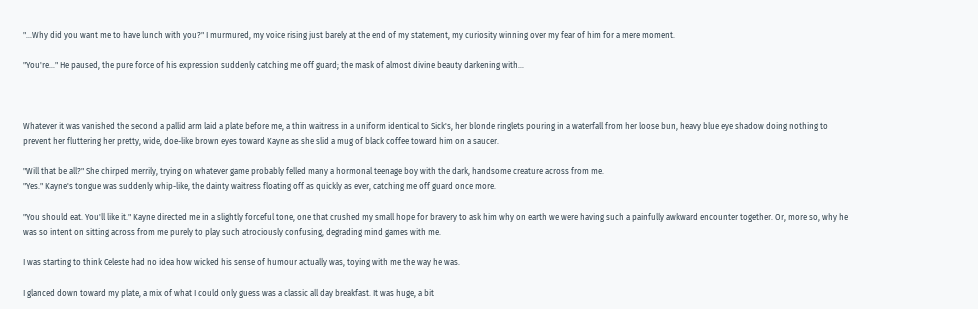"...Why did you want me to have lunch with you?" I murmured, my voice rising just barely at the end of my statement, my curiosity winning over my fear of him for a mere moment.

"You're..." He paused, the pure force of his expression suddenly catching me off guard; the mask of almost divine beauty darkening with...



Whatever it was vanished the second a pallid arm laid a plate before me, a thin waitress in a uniform identical to Sick's, her blonde ringlets pouring in a waterfall from her loose bun, heavy blue eye shadow doing nothing to prevent her fluttering her pretty, wide, doe-like brown eyes toward Kayne as she slid a mug of black coffee toward him on a saucer.

"Will that be all?" She chirped merrily, trying on whatever game probably felled many a hormonal teenage boy with the dark, handsome creature across from me.
"Yes." Kayne's tongue was suddenly whip-like, the dainty waitress floating off as quickly as ever, catching me off guard once more.

"You should eat. You'll like it." Kayne directed me in a slightly forceful tone, one that crushed my small hope for bravery to ask him why on earth we were having such a painfully awkward encounter together. Or, more so, why he was so intent on sitting across from me purely to play such atrociously confusing, degrading mind games with me.

I was starting to think Celeste had no idea how wicked his sense of humour actually was, toying with me the way he was.

I glanced down toward my plate, a mix of what I could only guess was a classic all day breakfast. It was huge, a bit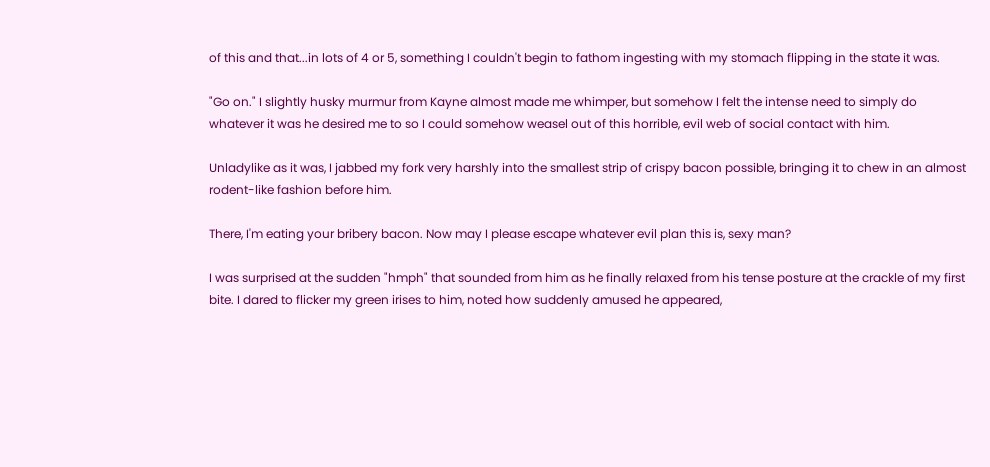of this and that...in lots of 4 or 5, something I couldn't begin to fathom ingesting with my stomach flipping in the state it was.

"Go on." I slightly husky murmur from Kayne almost made me whimper, but somehow I felt the intense need to simply do whatever it was he desired me to so I could somehow weasel out of this horrible, evil web of social contact with him.

Unladylike as it was, I jabbed my fork very harshly into the smallest strip of crispy bacon possible, bringing it to chew in an almost rodent-like fashion before him.

There, I'm eating your bribery bacon. Now may I please escape whatever evil plan this is, sexy man?

I was surprised at the sudden "hmph" that sounded from him as he finally relaxed from his tense posture at the crackle of my first bite. I dared to flicker my green irises to him, noted how suddenly amused he appeared,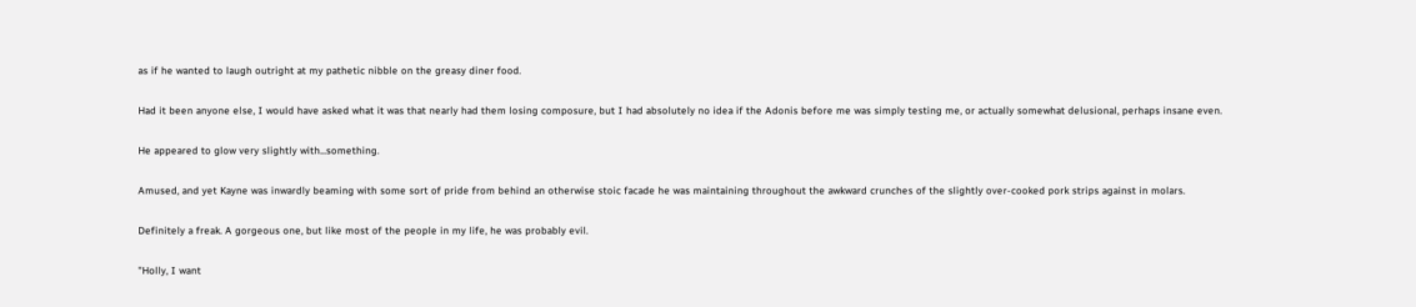as if he wanted to laugh outright at my pathetic nibble on the greasy diner food.

Had it been anyone else, I would have asked what it was that nearly had them losing composure, but I had absolutely no idea if the Adonis before me was simply testing me, or actually somewhat delusional, perhaps insane even.

He appeared to glow very slightly with...something.

Amused, and yet Kayne was inwardly beaming with some sort of pride from behind an otherwise stoic facade he was maintaining throughout the awkward crunches of the slightly over-cooked pork strips against in molars.

Definitely a freak. A gorgeous one, but like most of the people in my life, he was probably evil.

"Holly, I want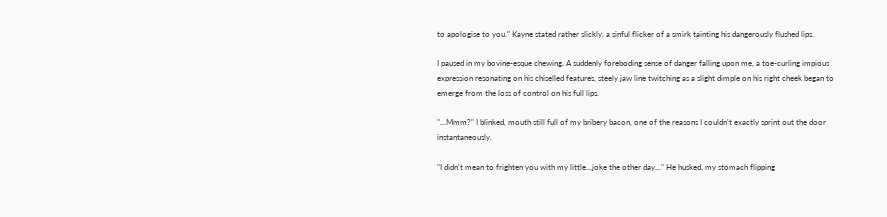to apologise to you." Kayne stated rather slickly, a sinful flicker of a smirk tainting his dangerously flushed lips.

I paused in my bovine-esque chewing. A suddenly foreboding sense of danger falling upon me, a toe-curling impious expression resonating on his chiselled features, steely jaw line twitching as a slight dimple on his right cheek began to emerge from the loss of control on his full lips.

"...Mmm?" I blinked, mouth still full of my bribery bacon, one of the reasons I couldn't exactly sprint out the door instantaneously.

"I didn't mean to frighten you with my little...joke the other day..." He husked, my stomach flipping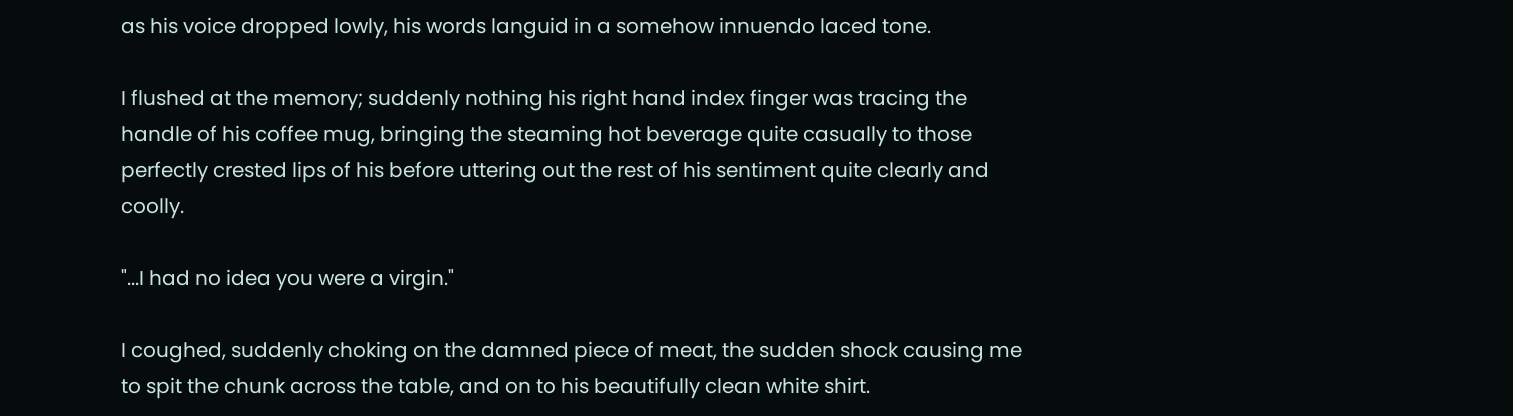as his voice dropped lowly, his words languid in a somehow innuendo laced tone.

I flushed at the memory; suddenly nothing his right hand index finger was tracing the handle of his coffee mug, bringing the steaming hot beverage quite casually to those perfectly crested lips of his before uttering out the rest of his sentiment quite clearly and coolly.

"...I had no idea you were a virgin."

I coughed, suddenly choking on the damned piece of meat, the sudden shock causing me to spit the chunk across the table, and on to his beautifully clean white shirt.